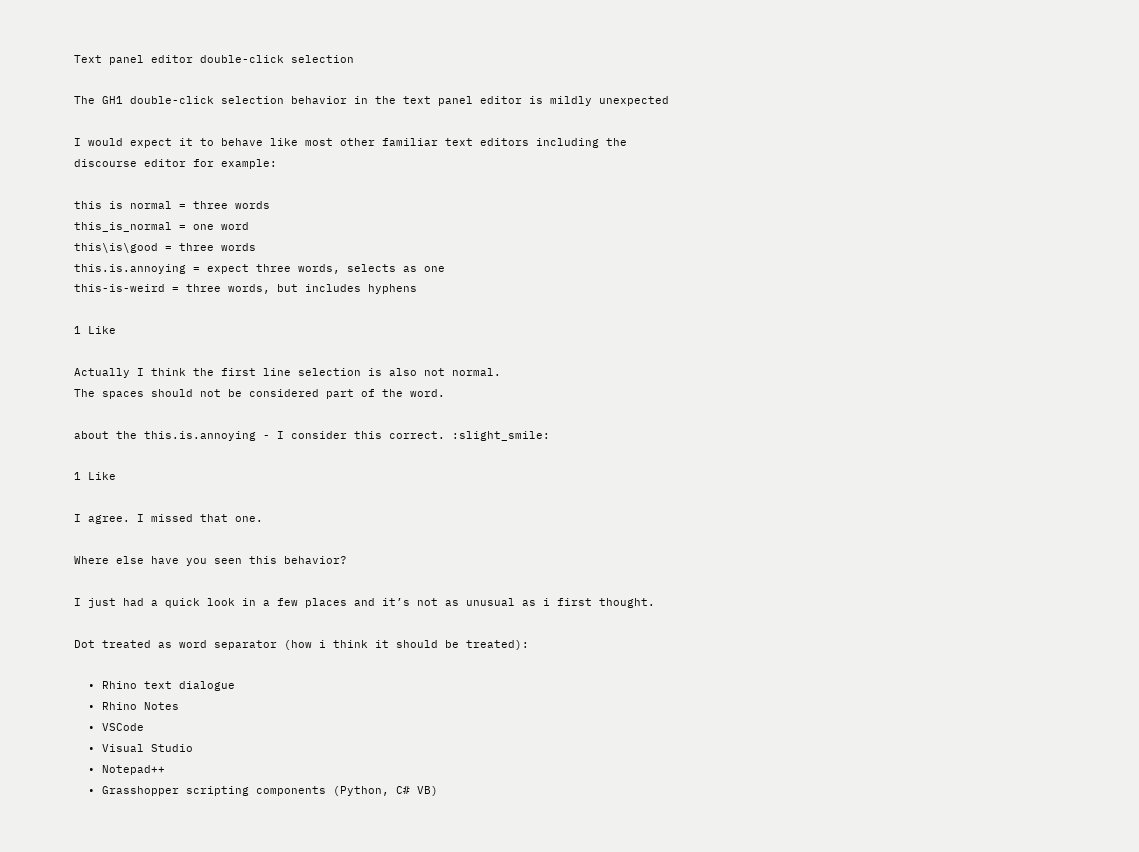Text panel editor double-click selection

The GH1 double-click selection behavior in the text panel editor is mildly unexpected

I would expect it to behave like most other familiar text editors including the discourse editor for example:

this is normal = three words
this_is_normal = one word
this\is\good = three words
this.is.annoying = expect three words, selects as one
this-is-weird = three words, but includes hyphens

1 Like

Actually I think the first line selection is also not normal.
The spaces should not be considered part of the word.

about the this.is.annoying - I consider this correct. :slight_smile:

1 Like

I agree. I missed that one.

Where else have you seen this behavior?

I just had a quick look in a few places and it’s not as unusual as i first thought.

Dot treated as word separator (how i think it should be treated):

  • Rhino text dialogue
  • Rhino Notes
  • VSCode
  • Visual Studio
  • Notepad++
  • Grasshopper scripting components (Python, C# VB)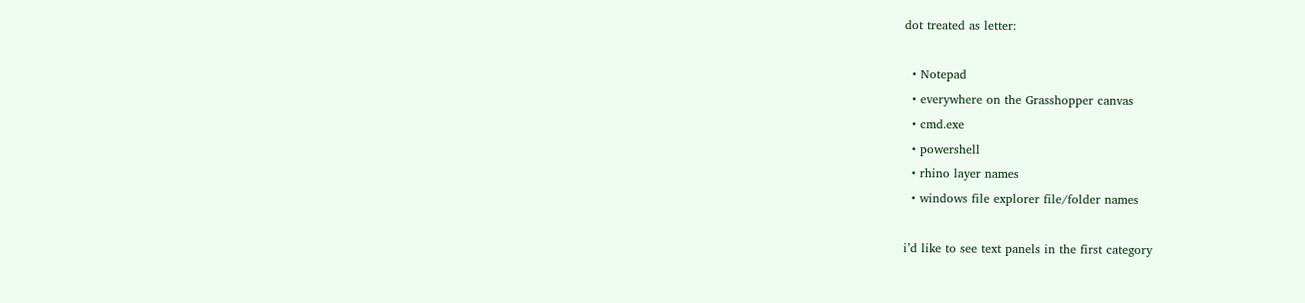dot treated as letter:

  • Notepad
  • everywhere on the Grasshopper canvas
  • cmd.exe
  • powershell
  • rhino layer names
  • windows file explorer file/folder names

i’d like to see text panels in the first category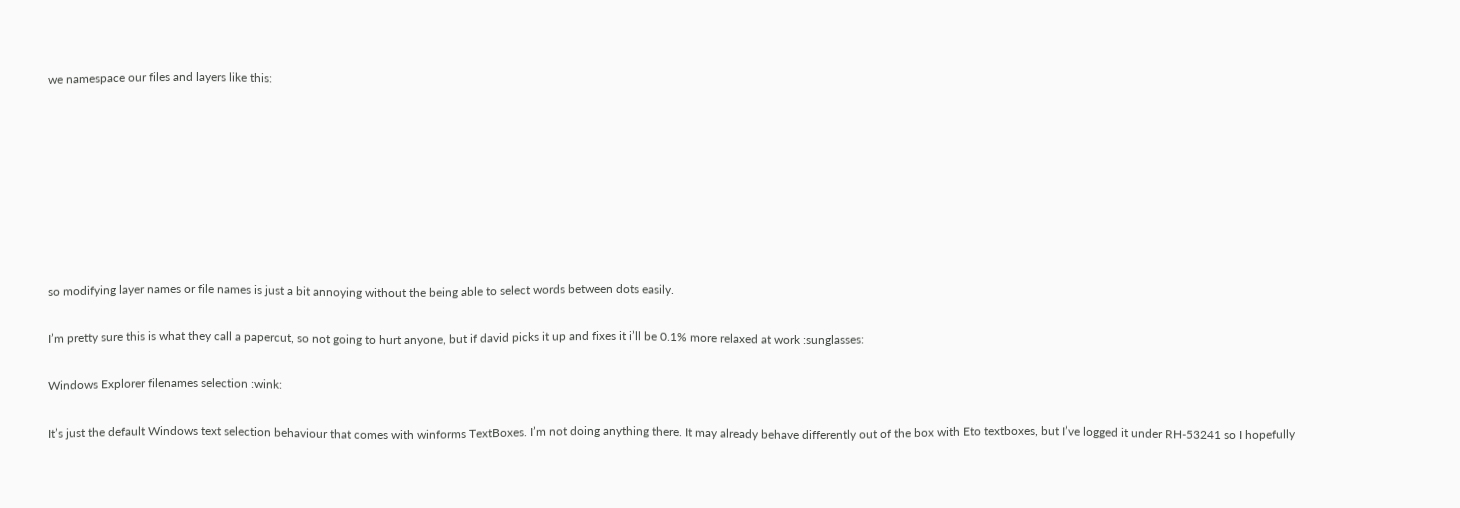we namespace our files and layers like this:








so modifying layer names or file names is just a bit annoying without the being able to select words between dots easily.

I’m pretty sure this is what they call a papercut, so not going to hurt anyone, but if david picks it up and fixes it i’ll be 0.1% more relaxed at work :sunglasses:

Windows Explorer filenames selection :wink:

It’s just the default Windows text selection behaviour that comes with winforms TextBoxes. I’m not doing anything there. It may already behave differently out of the box with Eto textboxes, but I’ve logged it under RH-53241 so I hopefully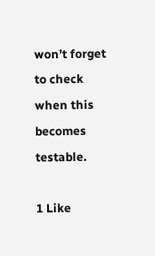won’t forget to check when this becomes testable.

1 Like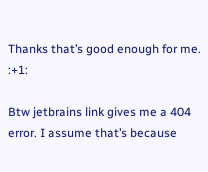Thanks that’s good enough for me. :+1:

Btw jetbrains link gives me a 404 error. I assume that’s because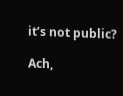it’s not public?

Ach,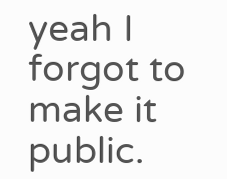yeah I forgot to make it public.